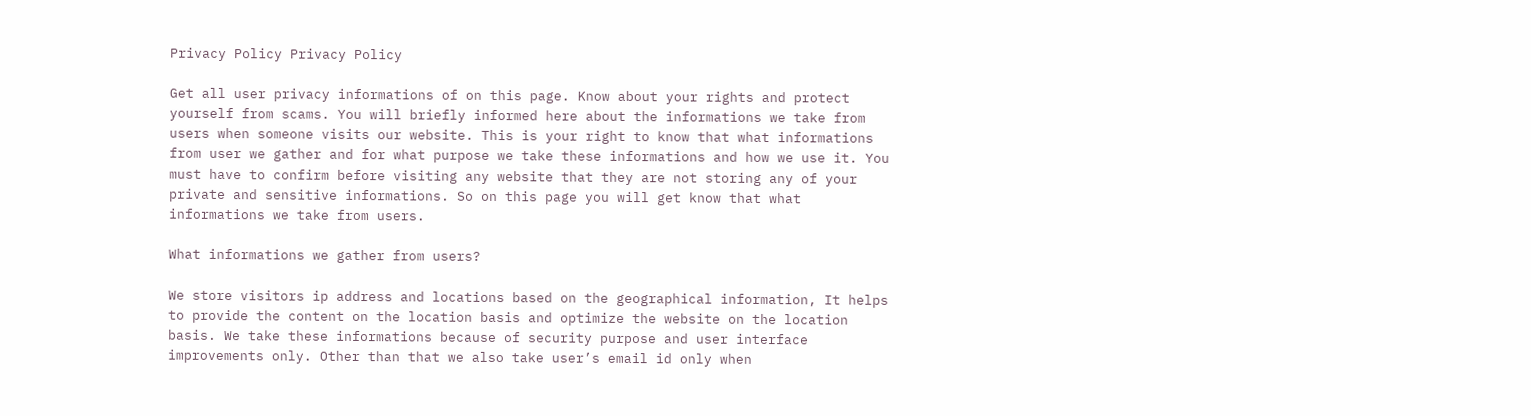Privacy Policy Privacy Policy

Get all user privacy informations of on this page. Know about your rights and protect yourself from scams. You will briefly informed here about the informations we take from users when someone visits our website. This is your right to know that what informations from user we gather and for what purpose we take these informations and how we use it. You must have to confirm before visiting any website that they are not storing any of your private and sensitive informations. So on this page you will get know that what informations we take from users.

What informations we gather from users?

We store visitors ip address and locations based on the geographical information, It helps to provide the content on the location basis and optimize the website on the location basis. We take these informations because of security purpose and user interface improvements only. Other than that we also take user’s email id only when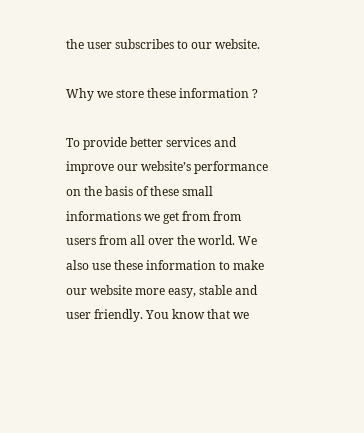the user subscribes to our website.

Why we store these information ?

To provide better services and improve our website’s performance on the basis of these small informations we get from from users from all over the world. We also use these information to make our website more easy, stable and user friendly. You know that we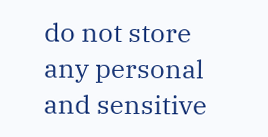do not store any personal and sensitive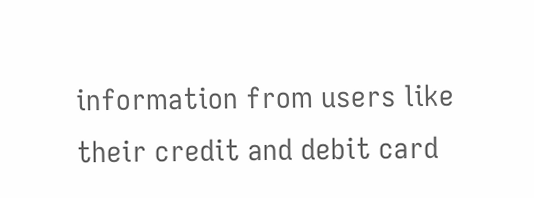information from users like their credit and debit card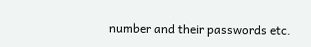number and their passwords etc.